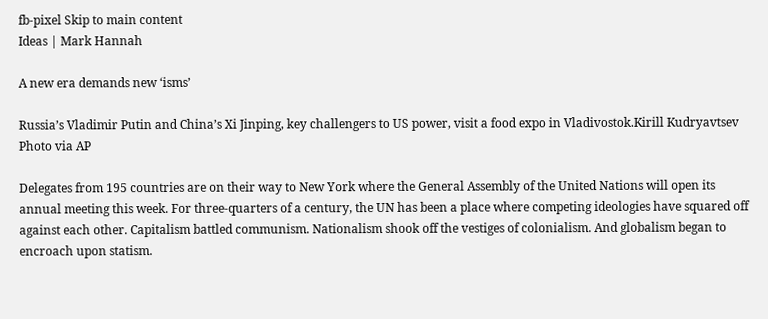fb-pixel Skip to main content
Ideas | Mark Hannah

A new era demands new ‘isms’

Russia’s Vladimir Putin and China’s Xi Jinping, key challengers to US power, visit a food expo in Vladivostok.Kirill Kudryavtsev Photo via AP

Delegates from 195 countries are on their way to New York where the General Assembly of the United Nations will open its annual meeting this week. For three-quarters of a century, the UN has been a place where competing ideologies have squared off against each other. Capitalism battled communism. Nationalism shook off the vestiges of colonialism. And globalism began to encroach upon statism.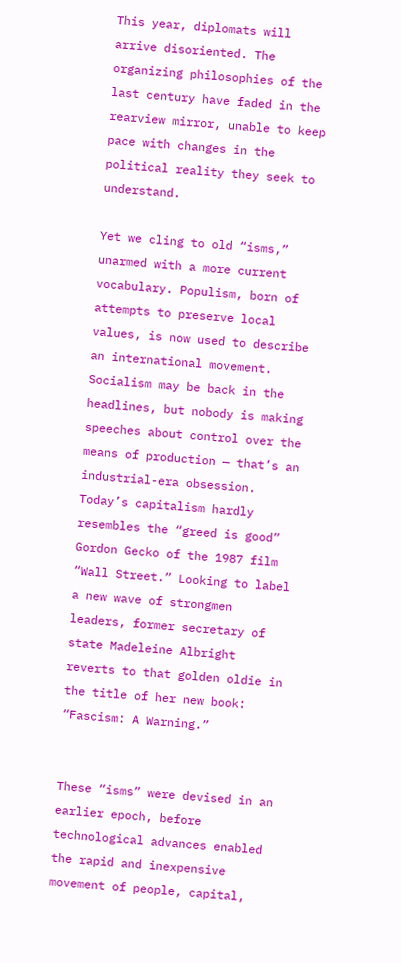This year, diplomats will arrive disoriented. The organizing philosophies of the last century have faded in the rearview mirror, unable to keep pace with changes in the political reality they seek to understand.

Yet we cling to old “isms,” unarmed with a more current vocabulary. Populism, born of attempts to preserve local values, is now used to describe an international movement. Socialism may be back in the headlines, but nobody is making speeches about control over the means of production — that’s an industrial-era obsession. Today’s capitalism hardly resembles the “greed is good” Gordon Gecko of the 1987 film “Wall Street.” Looking to label a new wave of strongmen leaders, former secretary of state Madeleine Albright reverts to that golden oldie in the title of her new book: “Fascism: A Warning.”


These “isms” were devised in an earlier epoch, before technological advances enabled the rapid and inexpensive movement of people, capital,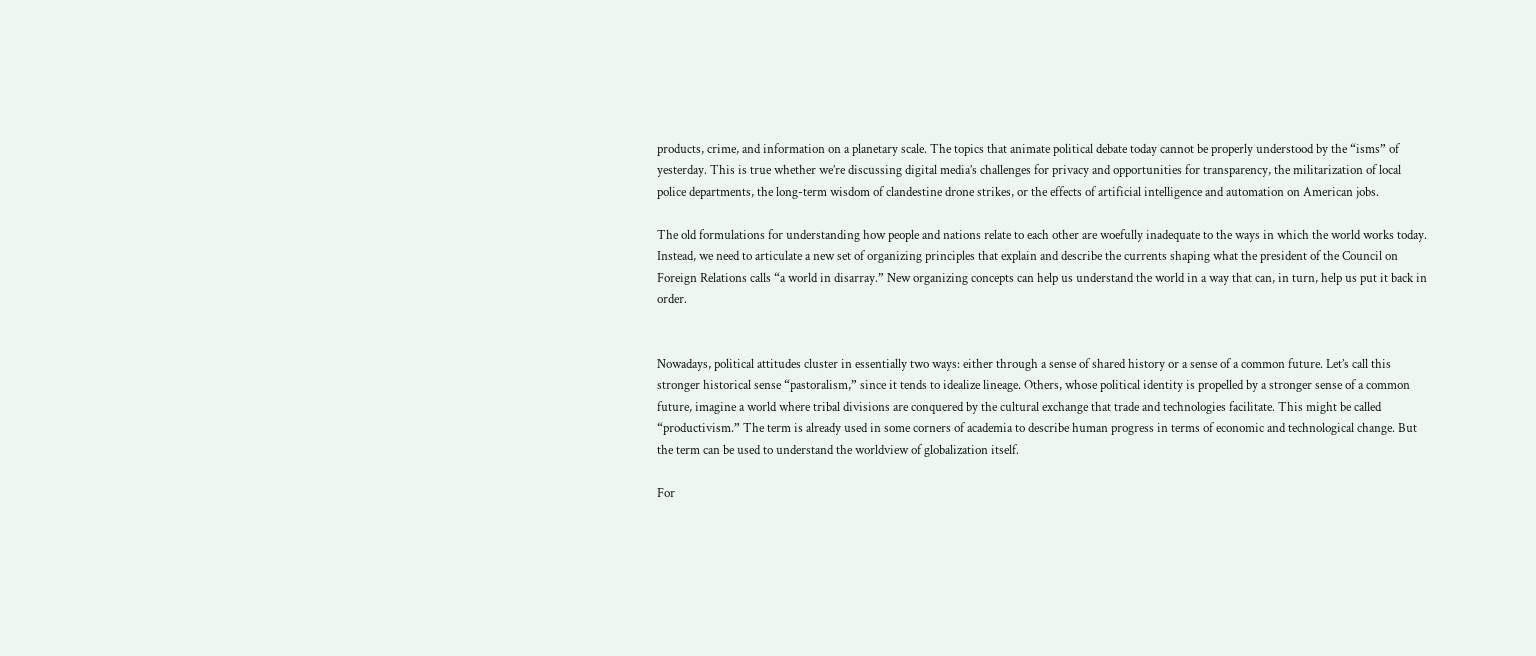products, crime, and information on a planetary scale. The topics that animate political debate today cannot be properly understood by the “isms” of yesterday. This is true whether we’re discussing digital media’s challenges for privacy and opportunities for transparency, the militarization of local police departments, the long-term wisdom of clandestine drone strikes, or the effects of artificial intelligence and automation on American jobs.

The old formulations for understanding how people and nations relate to each other are woefully inadequate to the ways in which the world works today. Instead, we need to articulate a new set of organizing principles that explain and describe the currents shaping what the president of the Council on Foreign Relations calls “a world in disarray.” New organizing concepts can help us understand the world in a way that can, in turn, help us put it back in order.


Nowadays, political attitudes cluster in essentially two ways: either through a sense of shared history or a sense of a common future. Let’s call this stronger historical sense “pastoralism,” since it tends to idealize lineage. Others, whose political identity is propelled by a stronger sense of a common future, imagine a world where tribal divisions are conquered by the cultural exchange that trade and technologies facilitate. This might be called “productivism.” The term is already used in some corners of academia to describe human progress in terms of economic and technological change. But the term can be used to understand the worldview of globalization itself.

For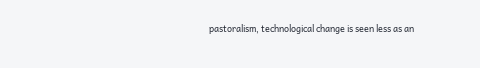pastoralism, technological change is seen less as an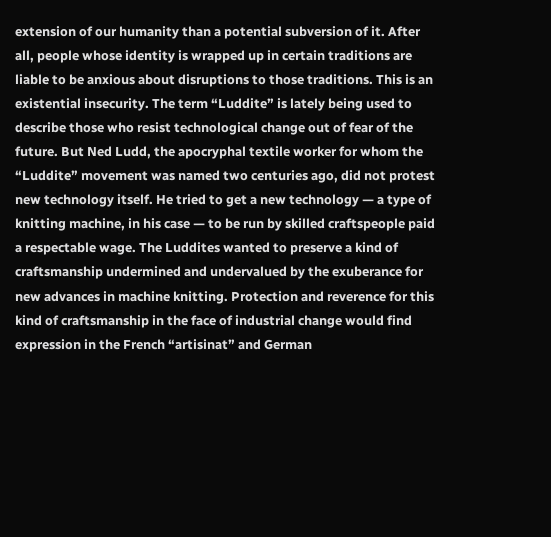extension of our humanity than a potential subversion of it. After all, people whose identity is wrapped up in certain traditions are liable to be anxious about disruptions to those traditions. This is an existential insecurity. The term “Luddite” is lately being used to describe those who resist technological change out of fear of the future. But Ned Ludd, the apocryphal textile worker for whom the “Luddite” movement was named two centuries ago, did not protest new technology itself. He tried to get a new technology — a type of knitting machine, in his case — to be run by skilled craftspeople paid a respectable wage. The Luddites wanted to preserve a kind of craftsmanship undermined and undervalued by the exuberance for new advances in machine knitting. Protection and reverence for this kind of craftsmanship in the face of industrial change would find expression in the French “artisinat” and German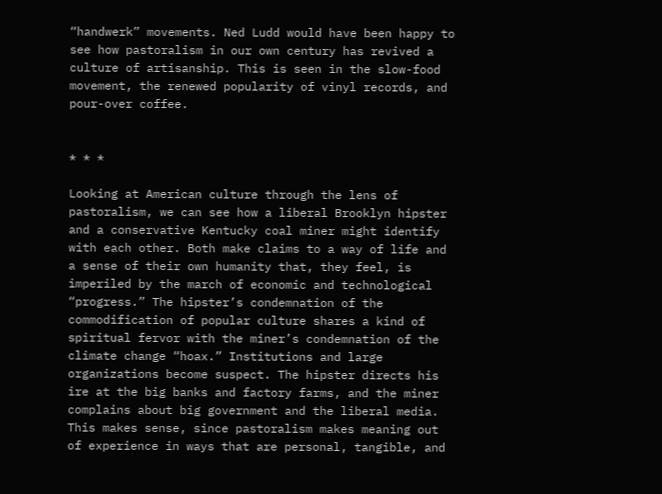“handwerk” movements. Ned Ludd would have been happy to see how pastoralism in our own century has revived a culture of artisanship. This is seen in the slow-food movement, the renewed popularity of vinyl records, and pour-over coffee.


* * *

Looking at American culture through the lens of pastoralism, we can see how a liberal Brooklyn hipster and a conservative Kentucky coal miner might identify with each other. Both make claims to a way of life and a sense of their own humanity that, they feel, is imperiled by the march of economic and technological “progress.” The hipster’s condemnation of the commodification of popular culture shares a kind of spiritual fervor with the miner’s condemnation of the climate change “hoax.” Institutions and large organizations become suspect. The hipster directs his ire at the big banks and factory farms, and the miner complains about big government and the liberal media. This makes sense, since pastoralism makes meaning out of experience in ways that are personal, tangible, and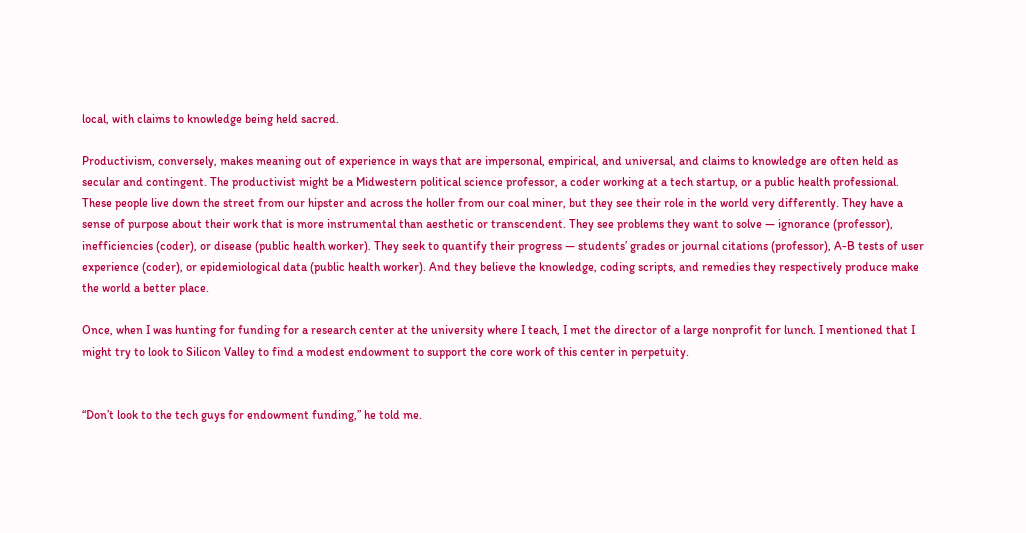local, with claims to knowledge being held sacred.

Productivism, conversely, makes meaning out of experience in ways that are impersonal, empirical, and universal, and claims to knowledge are often held as secular and contingent. The productivist might be a Midwestern political science professor, a coder working at a tech startup, or a public health professional. These people live down the street from our hipster and across the holler from our coal miner, but they see their role in the world very differently. They have a sense of purpose about their work that is more instrumental than aesthetic or transcendent. They see problems they want to solve — ignorance (professor), inefficiencies (coder), or disease (public health worker). They seek to quantify their progress — students’ grades or journal citations (professor), A-B tests of user experience (coder), or epidemiological data (public health worker). And they believe the knowledge, coding scripts, and remedies they respectively produce make the world a better place.

Once, when I was hunting for funding for a research center at the university where I teach, I met the director of a large nonprofit for lunch. I mentioned that I might try to look to Silicon Valley to find a modest endowment to support the core work of this center in perpetuity.


“Don’t look to the tech guys for endowment funding,” he told me.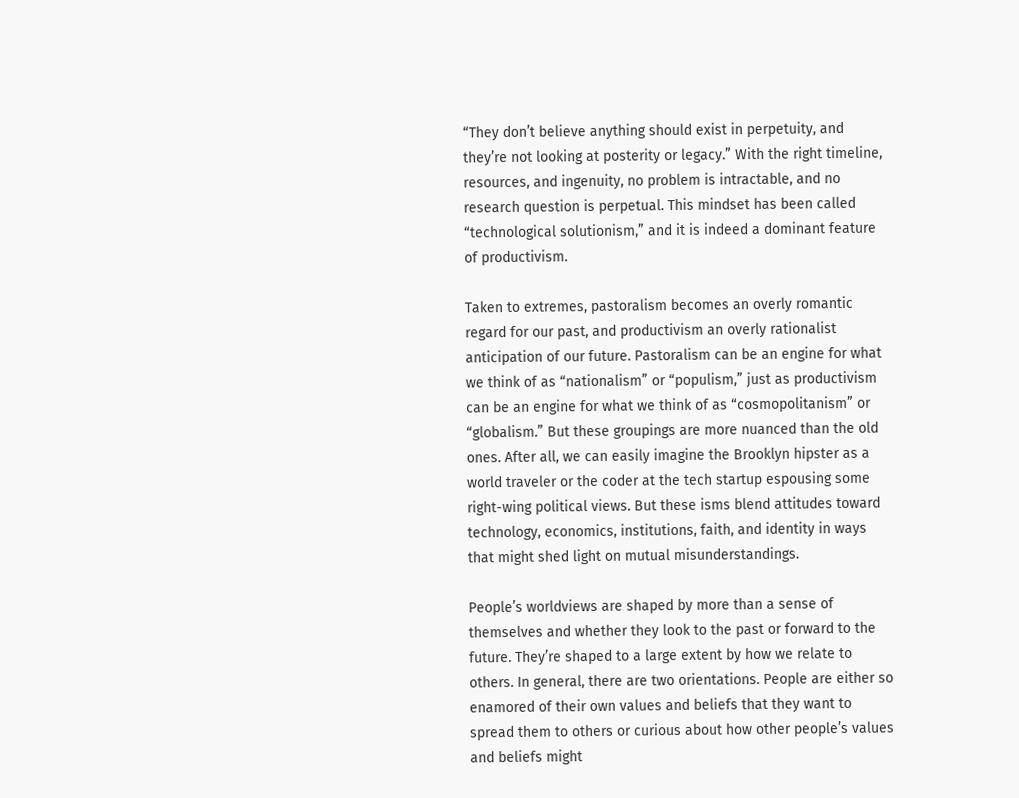“They don’t believe anything should exist in perpetuity, and they’re not looking at posterity or legacy.” With the right timeline, resources, and ingenuity, no problem is intractable, and no research question is perpetual. This mindset has been called “technological solutionism,” and it is indeed a dominant feature of productivism.

Taken to extremes, pastoralism becomes an overly romantic regard for our past, and productivism an overly rationalist anticipation of our future. Pastoralism can be an engine for what we think of as “nationalism” or “populism,” just as productivism can be an engine for what we think of as “cosmopolitanism” or “globalism.” But these groupings are more nuanced than the old ones. After all, we can easily imagine the Brooklyn hipster as a world traveler or the coder at the tech startup espousing some right-wing political views. But these isms blend attitudes toward technology, economics, institutions, faith, and identity in ways that might shed light on mutual misunderstandings.

People’s worldviews are shaped by more than a sense of themselves and whether they look to the past or forward to the future. They’re shaped to a large extent by how we relate to others. In general, there are two orientations. People are either so enamored of their own values and beliefs that they want to spread them to others or curious about how other people’s values and beliefs might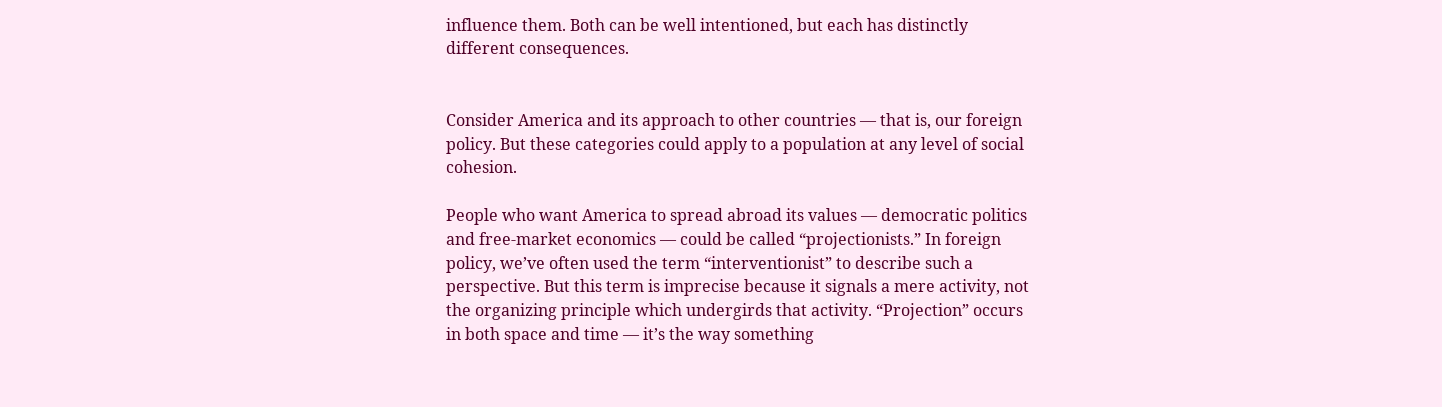influence them. Both can be well intentioned, but each has distinctly different consequences.


Consider America and its approach to other countries — that is, our foreign policy. But these categories could apply to a population at any level of social cohesion.

People who want America to spread abroad its values — democratic politics and free-market economics — could be called “projectionists.” In foreign policy, we’ve often used the term “interventionist” to describe such a perspective. But this term is imprecise because it signals a mere activity, not the organizing principle which undergirds that activity. “Projection” occurs in both space and time — it’s the way something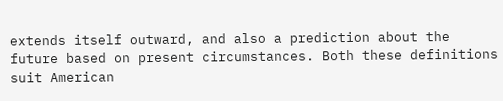extends itself outward, and also a prediction about the future based on present circumstances. Both these definitions suit American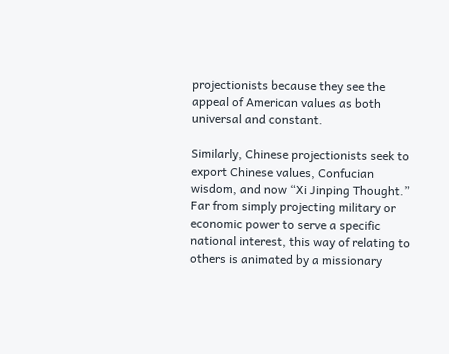projectionists because they see the appeal of American values as both universal and constant.

Similarly, Chinese projectionists seek to export Chinese values, Confucian wisdom, and now “Xi Jinping Thought.” Far from simply projecting military or economic power to serve a specific national interest, this way of relating to others is animated by a missionary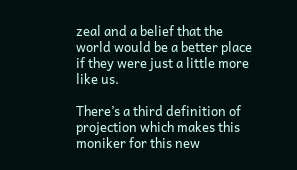zeal and a belief that the world would be a better place if they were just a little more like us.

There’s a third definition of projection which makes this moniker for this new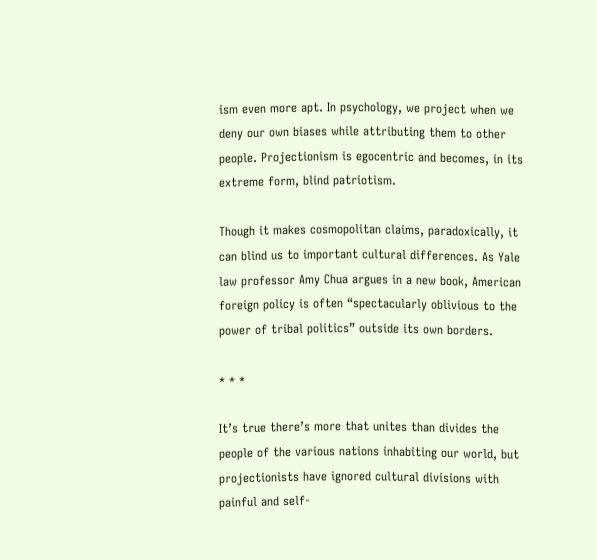ism even more apt. In psychology, we project when we deny our own biases while attributing them to other people. Projectionism is egocentric and becomes, in its extreme form, blind patriotism.

Though it makes cosmopolitan claims, paradoxically, it can blind us to important cultural differences. As Yale law professor Amy Chua argues in a new book, American foreign policy is often “spectacularly oblivious to the power of tribal politics” outside its own borders.

* * *

It’s true there’s more that unites than divides the people of the various nations inhabiting our world, but projectionists have ignored cultural divisions with painful and self-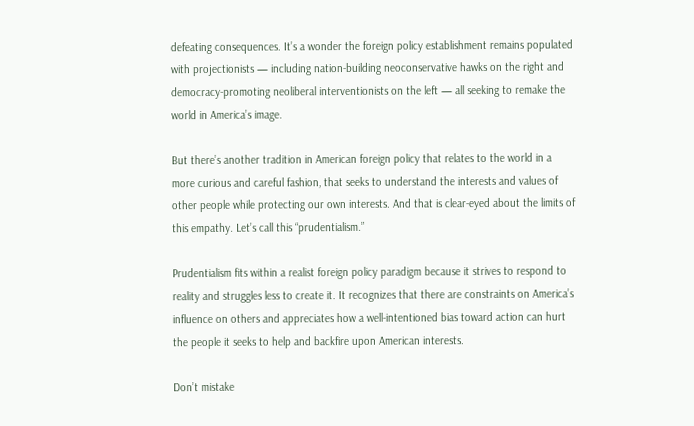defeating consequences. It’s a wonder the foreign policy establishment remains populated with projectionists — including nation-building neoconservative hawks on the right and democracy-promoting neoliberal interventionists on the left — all seeking to remake the world in America’s image.

But there’s another tradition in American foreign policy that relates to the world in a more curious and careful fashion, that seeks to understand the interests and values of other people while protecting our own interests. And that is clear-eyed about the limits of this empathy. Let’s call this “prudentialism.”

Prudentialism fits within a realist foreign policy paradigm because it strives to respond to reality and struggles less to create it. It recognizes that there are constraints on America’s influence on others and appreciates how a well-intentioned bias toward action can hurt the people it seeks to help and backfire upon American interests.

Don’t mistake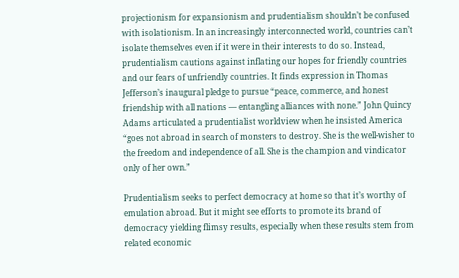projectionism for expansionism and prudentialism shouldn’t be confused with isolationism. In an increasingly interconnected world, countries can’t isolate themselves even if it were in their interests to do so. Instead, prudentialism cautions against inflating our hopes for friendly countries and our fears of unfriendly countries. It finds expression in Thomas Jefferson’s inaugural pledge to pursue “peace, commerce, and honest friendship with all nations — entangling alliances with none.” John Quincy Adams articulated a prudentialist worldview when he insisted America “goes not abroad in search of monsters to destroy. She is the well-wisher to the freedom and independence of all. She is the champion and vindicator only of her own.”

Prudentialism seeks to perfect democracy at home so that it’s worthy of emulation abroad. But it might see efforts to promote its brand of democracy yielding flimsy results, especially when these results stem from related economic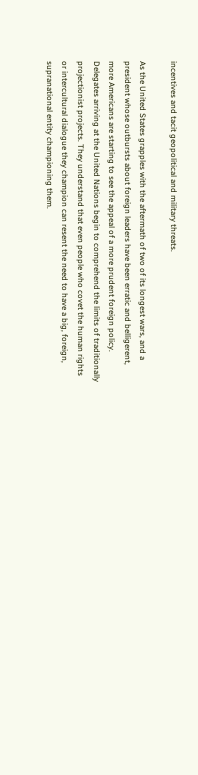incentives and tacit geopolitical and military threats.

As the United States grapples with the aftermath of two of its longest wars, and a president whose outbursts about foreign leaders have been erratic and belligerent, more Americans are starting to see the appeal of a more prudent foreign policy. Delegates arriving at the United Nations begin to comprehend the limits of traditionally projectionist projects. They understand that even people who covet the human rights or intercultural dialogue they champion can resent the need to have a big, foreign, supranational entity championing them.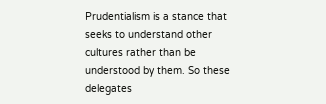Prudentialism is a stance that seeks to understand other cultures rather than be understood by them. So these delegates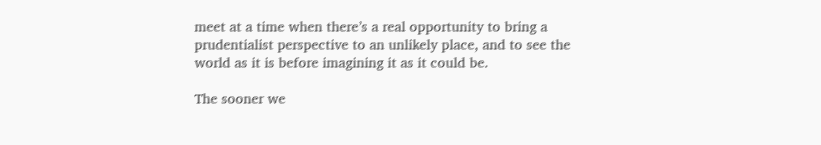meet at a time when there’s a real opportunity to bring a prudentialist perspective to an unlikely place, and to see the world as it is before imagining it as it could be.

The sooner we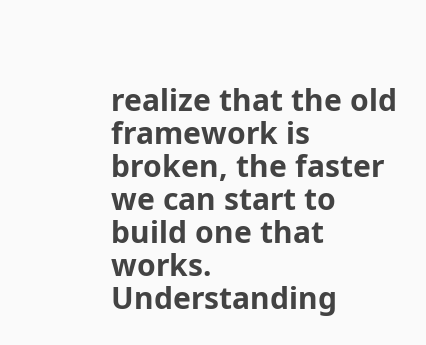realize that the old framework is broken, the faster we can start to build one that works. Understanding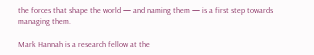the forces that shape the world — and naming them — is a first step towards managing them.

Mark Hannah is a research fellow at the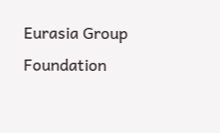Eurasia Group Foundation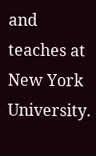and teaches at New York University.